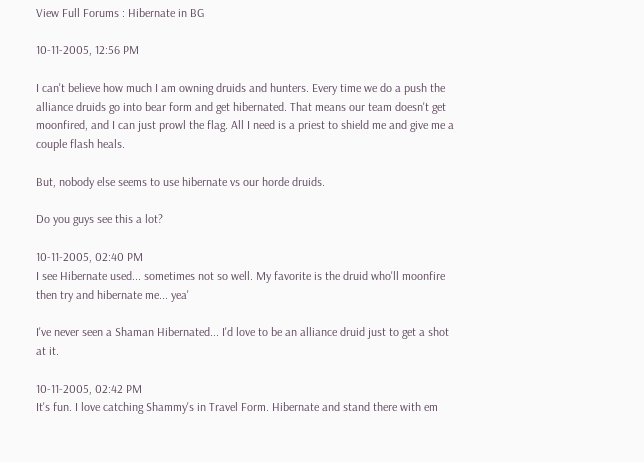View Full Forums : Hibernate in BG

10-11-2005, 12:56 PM

I can't believe how much I am owning druids and hunters. Every time we do a push the alliance druids go into bear form and get hibernated. That means our team doesn't get moonfired, and I can just prowl the flag. All I need is a priest to shield me and give me a couple flash heals.

But, nobody else seems to use hibernate vs our horde druids.

Do you guys see this a lot?

10-11-2005, 02:40 PM
I see Hibernate used... sometimes not so well. My favorite is the druid who'll moonfire then try and hibernate me... yea'

I've never seen a Shaman Hibernated... I'd love to be an alliance druid just to get a shot at it.

10-11-2005, 02:42 PM
It's fun. I love catching Shammy's in Travel Form. Hibernate and stand there with em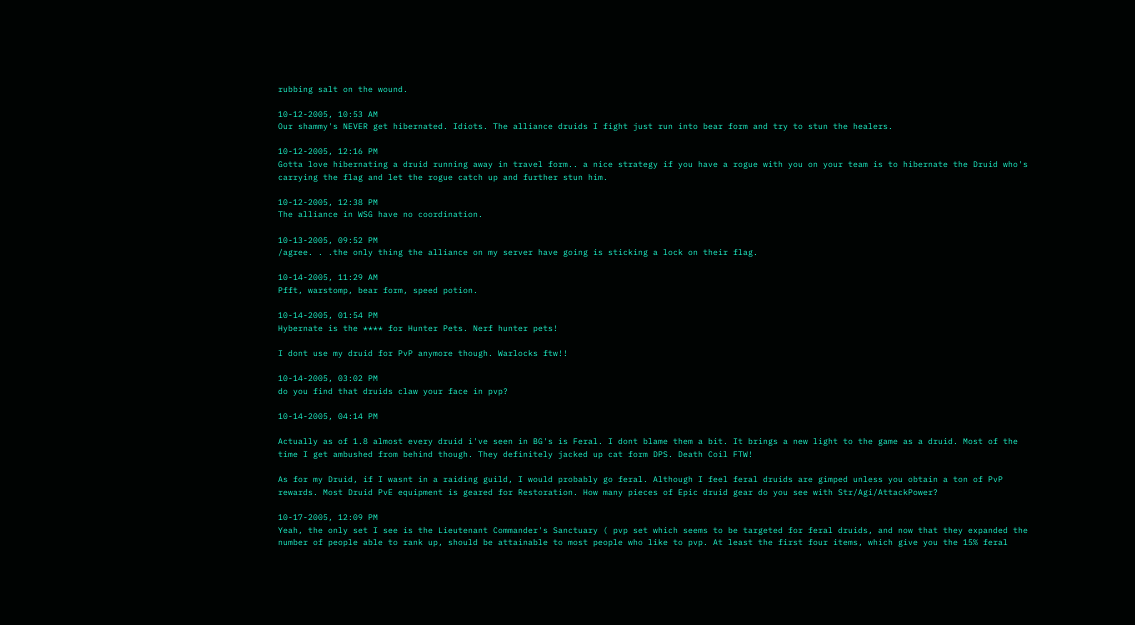rubbing salt on the wound.

10-12-2005, 10:53 AM
Our shammy's NEVER get hibernated. Idiots. The alliance druids I fight just run into bear form and try to stun the healers.

10-12-2005, 12:16 PM
Gotta love hibernating a druid running away in travel form.. a nice strategy if you have a rogue with you on your team is to hibernate the Druid who's carrying the flag and let the rogue catch up and further stun him.

10-12-2005, 12:38 PM
The alliance in WSG have no coordination.

10-13-2005, 09:52 PM
/agree. . .the only thing the alliance on my server have going is sticking a lock on their flag.

10-14-2005, 11:29 AM
Pfft, warstomp, bear form, speed potion.

10-14-2005, 01:54 PM
Hybernate is the **** for Hunter Pets. Nerf hunter pets!

I dont use my druid for PvP anymore though. Warlocks ftw!!

10-14-2005, 03:02 PM
do you find that druids claw your face in pvp?

10-14-2005, 04:14 PM

Actually as of 1.8 almost every druid i've seen in BG's is Feral. I dont blame them a bit. It brings a new light to the game as a druid. Most of the time I get ambushed from behind though. They definitely jacked up cat form DPS. Death Coil FTW!

As for my Druid, if I wasnt in a raiding guild, I would probably go feral. Although I feel feral druids are gimped unless you obtain a ton of PvP rewards. Most Druid PvE equipment is geared for Restoration. How many pieces of Epic druid gear do you see with Str/Agi/AttackPower?

10-17-2005, 12:09 PM
Yeah, the only set I see is the Lieutenant Commander's Sanctuary ( pvp set which seems to be targeted for feral druids, and now that they expanded the number of people able to rank up, should be attainable to most people who like to pvp. At least the first four items, which give you the 15% feral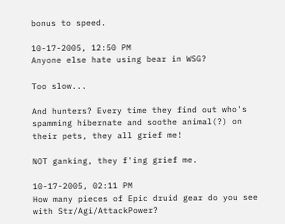bonus to speed.

10-17-2005, 12:50 PM
Anyone else hate using bear in WSG?

Too slow...

And hunters? Every time they find out who's spamming hibernate and soothe animal(?) on their pets, they all grief me!

NOT ganking, they f'ing grief me.

10-17-2005, 02:11 PM
How many pieces of Epic druid gear do you see with Str/Agi/AttackPower?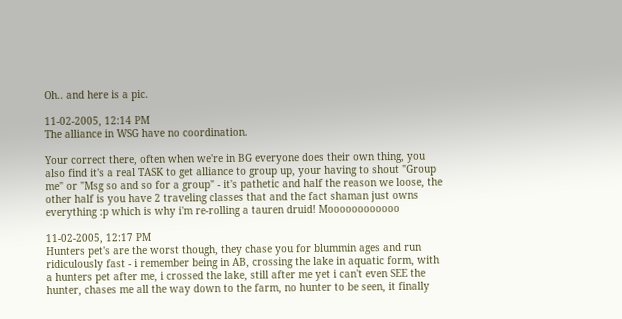Oh.. and here is a pic.

11-02-2005, 12:14 PM
The alliance in WSG have no coordination.

Your correct there, often when we're in BG everyone does their own thing, you also find it's a real TASK to get alliance to group up, your having to shout "Group me" or "Msg so and so for a group" - it's pathetic and half the reason we loose, the other half is you have 2 traveling classes that and the fact shaman just owns everything :p which is why i'm re-rolling a tauren druid! Moooooooooooo

11-02-2005, 12:17 PM
Hunters pet's are the worst though, they chase you for blummin ages and run ridiculously fast - i remember being in AB, crossing the lake in aquatic form, with a hunters pet after me, i crossed the lake, still after me yet i can't even SEE the hunter, chases me all the way down to the farm, no hunter to be seen, it finally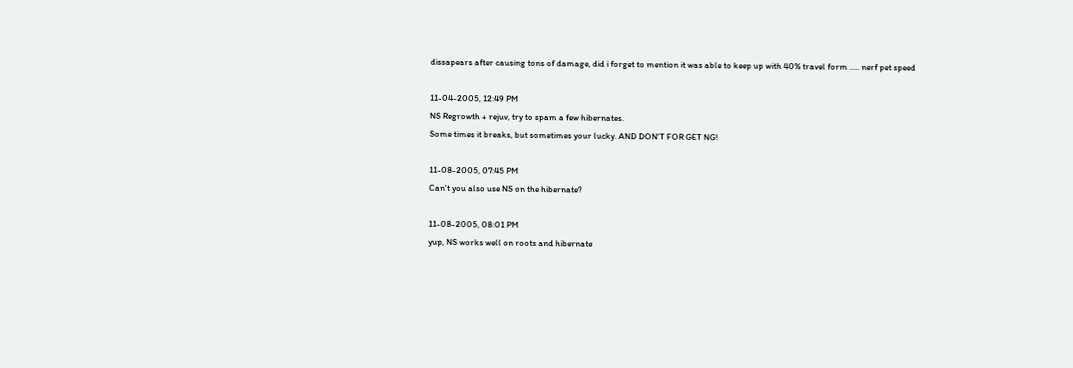dissapears after causing tons of damage, did i forget to mention it was able to keep up with 40% travel form ..... nerf pet speed

11-04-2005, 12:49 PM
NS Regrowth + rejuv, try to spam a few hibernates.
Some times it breaks, but sometimes your lucky. AND DON'T FOR GET NG!

11-08-2005, 07:45 PM
Can't you also use NS on the hibernate?

11-08-2005, 08:01 PM
yup, NS works well on roots and hibernate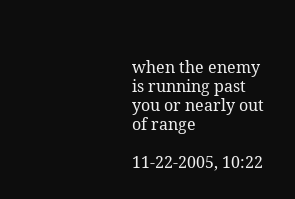when the enemy is running past you or nearly out of range

11-22-2005, 10:22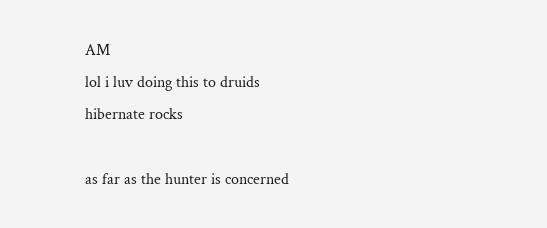AM
lol i luv doing this to druids
hibernate rocks

as far as the hunter is concerned